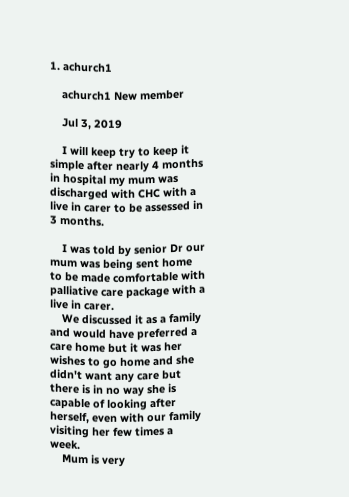1. achurch1

    achurch1 New member

    Jul 3, 2019

    I will keep try to keep it simple after nearly 4 months in hospital my mum was discharged with CHC with a live in carer to be assessed in 3 months.

    I was told by senior Dr our mum was being sent home to be made comfortable with palliative care package with a live in carer.
    We discussed it as a family and would have preferred a care home but it was her wishes to go home and she didn't want any care but there is in no way she is capable of looking after herself, even with our family visiting her few times a week.
    Mum is very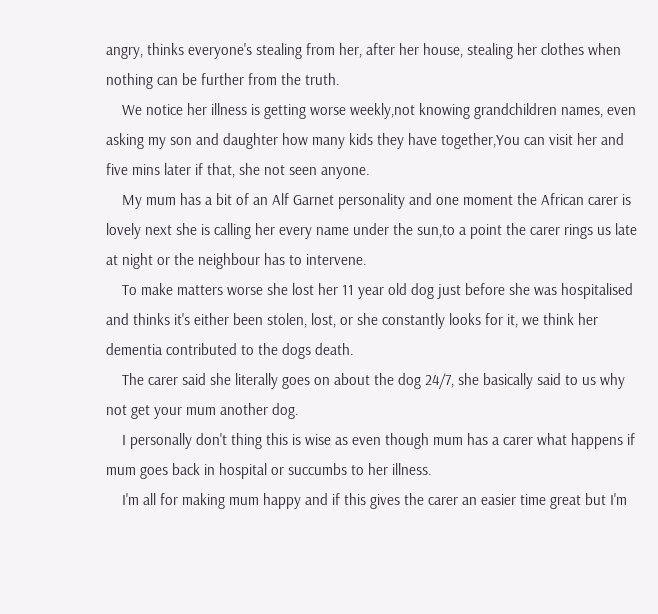angry, thinks everyone's stealing from her, after her house, stealing her clothes when nothing can be further from the truth.
    We notice her illness is getting worse weekly,not knowing grandchildren names, even asking my son and daughter how many kids they have together,You can visit her and five mins later if that, she not seen anyone.
    My mum has a bit of an Alf Garnet personality and one moment the African carer is lovely next she is calling her every name under the sun,to a point the carer rings us late at night or the neighbour has to intervene.
    To make matters worse she lost her 11 year old dog just before she was hospitalised and thinks it's either been stolen, lost, or she constantly looks for it, we think her dementia contributed to the dogs death.
    The carer said she literally goes on about the dog 24/7, she basically said to us why not get your mum another dog.
    I personally don't thing this is wise as even though mum has a carer what happens if mum goes back in hospital or succumbs to her illness.
    I'm all for making mum happy and if this gives the carer an easier time great but I'm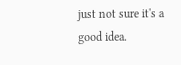just not sure it's a good idea.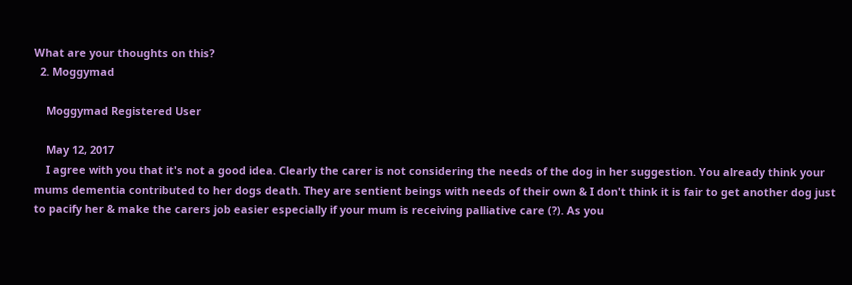What are your thoughts on this?
  2. Moggymad

    Moggymad Registered User

    May 12, 2017
    I agree with you that it's not a good idea. Clearly the carer is not considering the needs of the dog in her suggestion. You already think your mums dementia contributed to her dogs death. They are sentient beings with needs of their own & I don't think it is fair to get another dog just to pacify her & make the carers job easier especially if your mum is receiving palliative care (?). As you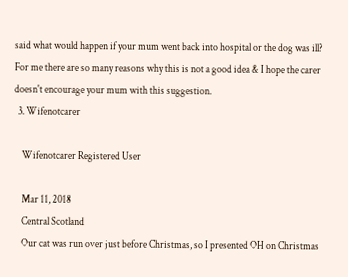said what would happen if your mum went back into hospital or the dog was ill? For me there are so many reasons why this is not a good idea & I hope the carer doesn't encourage your mum with this suggestion.
  3. Wifenotcarer

    Wifenotcarer Registered User

    Mar 11, 2018
    Central Scotland
    Our cat was run over just before Christmas, so I presented OH on Christmas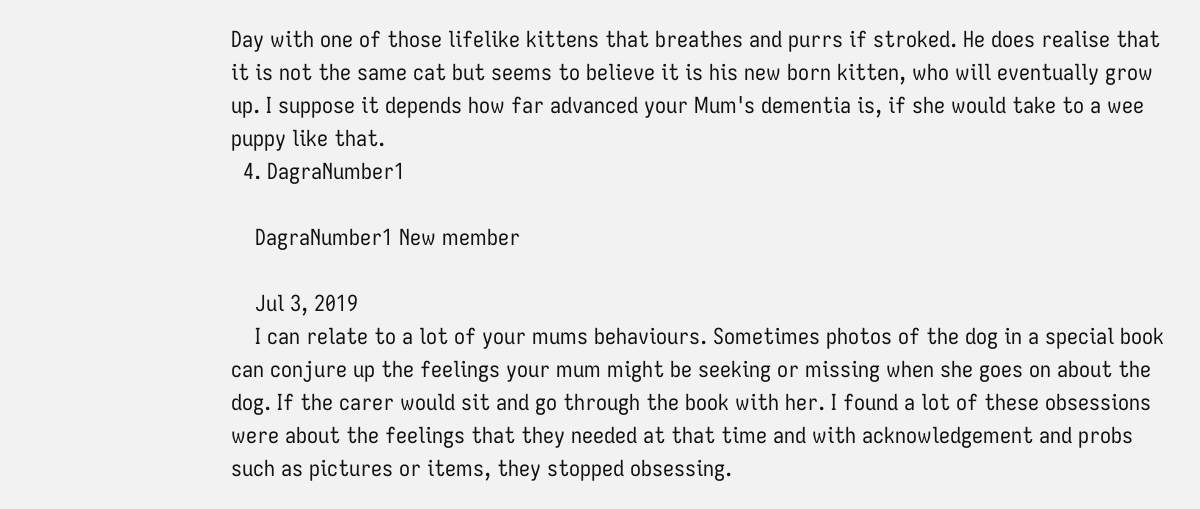Day with one of those lifelike kittens that breathes and purrs if stroked. He does realise that it is not the same cat but seems to believe it is his new born kitten, who will eventually grow up. I suppose it depends how far advanced your Mum's dementia is, if she would take to a wee puppy like that.
  4. DagraNumber1

    DagraNumber1 New member

    Jul 3, 2019
    I can relate to a lot of your mums behaviours. Sometimes photos of the dog in a special book can conjure up the feelings your mum might be seeking or missing when she goes on about the dog. If the carer would sit and go through the book with her. I found a lot of these obsessions were about the feelings that they needed at that time and with acknowledgement and probs such as pictures or items, they stopped obsessing.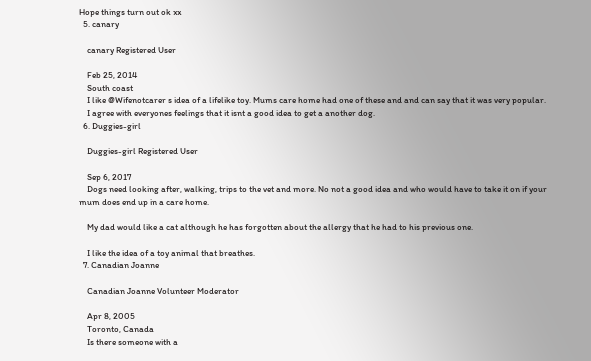Hope things turn out ok xx
  5. canary

    canary Registered User

    Feb 25, 2014
    South coast
    I like @Wifenotcarer s idea of a lifelike toy. Mums care home had one of these and and can say that it was very popular.
    I agree with everyones feelings that it isnt a good idea to get a another dog.
  6. Duggies-girl

    Duggies-girl Registered User

    Sep 6, 2017
    Dogs need looking after, walking, trips to the vet and more. No not a good idea and who would have to take it on if your mum does end up in a care home.

    My dad would like a cat although he has forgotten about the allergy that he had to his previous one.

    I like the idea of a toy animal that breathes.
  7. Canadian Joanne

    Canadian Joanne Volunteer Moderator

    Apr 8, 2005
    Toronto, Canada
    Is there someone with a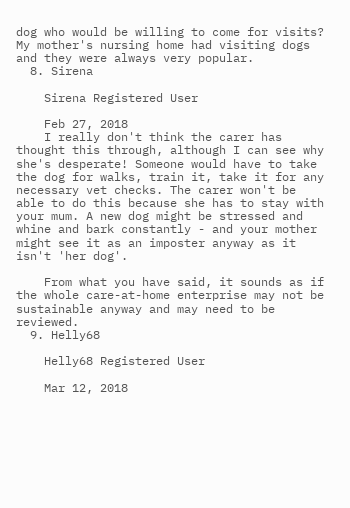dog who would be willing to come for visits? My mother's nursing home had visiting dogs and they were always very popular.
  8. Sirena

    Sirena Registered User

    Feb 27, 2018
    I really don't think the carer has thought this through, although I can see why she's desperate! Someone would have to take the dog for walks, train it, take it for any necessary vet checks. The carer won't be able to do this because she has to stay with your mum. A new dog might be stressed and whine and bark constantly - and your mother might see it as an imposter anyway as it isn't 'her dog'.

    From what you have said, it sounds as if the whole care-at-home enterprise may not be sustainable anyway and may need to be reviewed.
  9. Helly68

    Helly68 Registered User

    Mar 12, 2018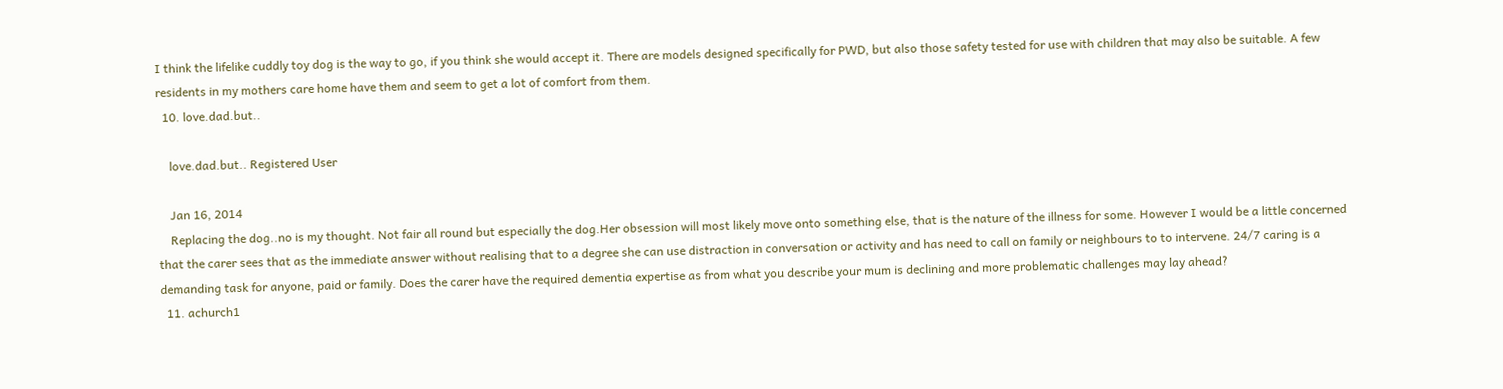I think the lifelike cuddly toy dog is the way to go, if you think she would accept it. There are models designed specifically for PWD, but also those safety tested for use with children that may also be suitable. A few residents in my mothers care home have them and seem to get a lot of comfort from them.
  10. love.dad.but..

    love.dad.but.. Registered User

    Jan 16, 2014
    Replacing the dog..no is my thought. Not fair all round but especially the dog.Her obsession will most likely move onto something else, that is the nature of the illness for some. However I would be a little concerned that the carer sees that as the immediate answer without realising that to a degree she can use distraction in conversation or activity and has need to call on family or neighbours to to intervene. 24/7 caring is a demanding task for anyone, paid or family. Does the carer have the required dementia expertise as from what you describe your mum is declining and more problematic challenges may lay ahead?
  11. achurch1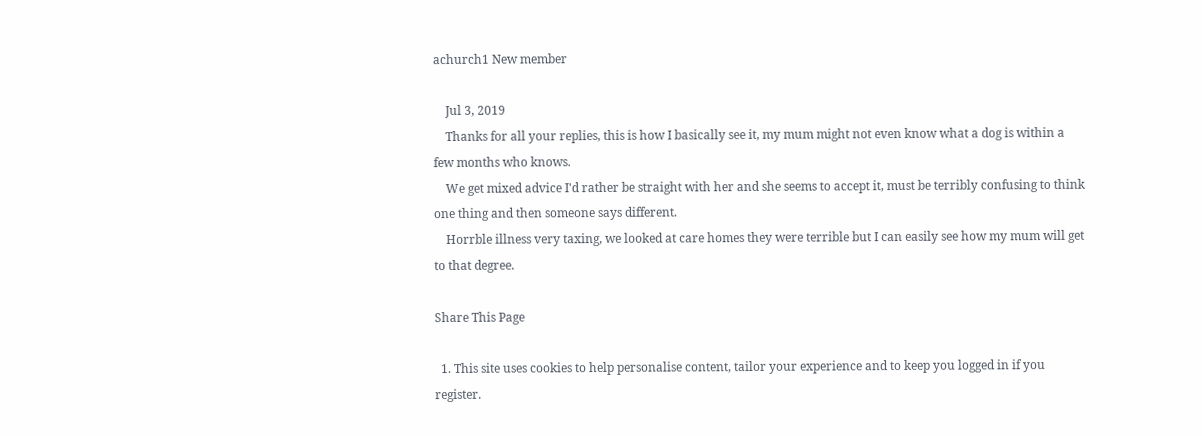achurch1 New member

    Jul 3, 2019
    Thanks for all your replies, this is how I basically see it, my mum might not even know what a dog is within a few months who knows.
    We get mixed advice I'd rather be straight with her and she seems to accept it, must be terribly confusing to think one thing and then someone says different.
    Horrble illness very taxing, we looked at care homes they were terrible but I can easily see how my mum will get to that degree.

Share This Page

  1. This site uses cookies to help personalise content, tailor your experience and to keep you logged in if you register.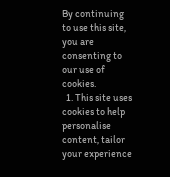By continuing to use this site, you are consenting to our use of cookies.
  1. This site uses cookies to help personalise content, tailor your experience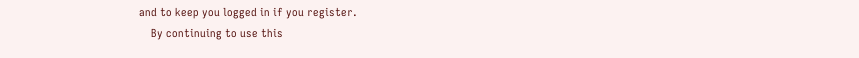and to keep you logged in if you register.
    By continuing to use this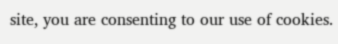site, you are consenting to our use of cookies.